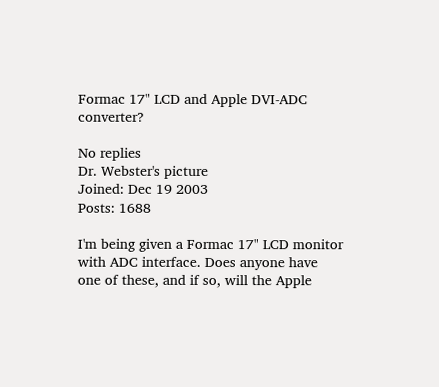Formac 17" LCD and Apple DVI-ADC converter?

No replies
Dr. Webster's picture
Joined: Dec 19 2003
Posts: 1688

I'm being given a Formac 17" LCD monitor with ADC interface. Does anyone have one of these, and if so, will the Apple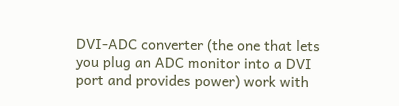DVI-ADC converter (the one that lets you plug an ADC monitor into a DVI port and provides power) work with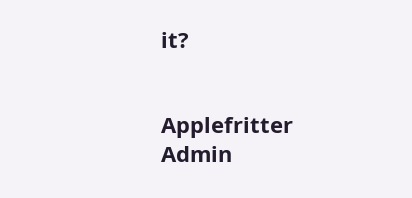it?


Applefritter Admin